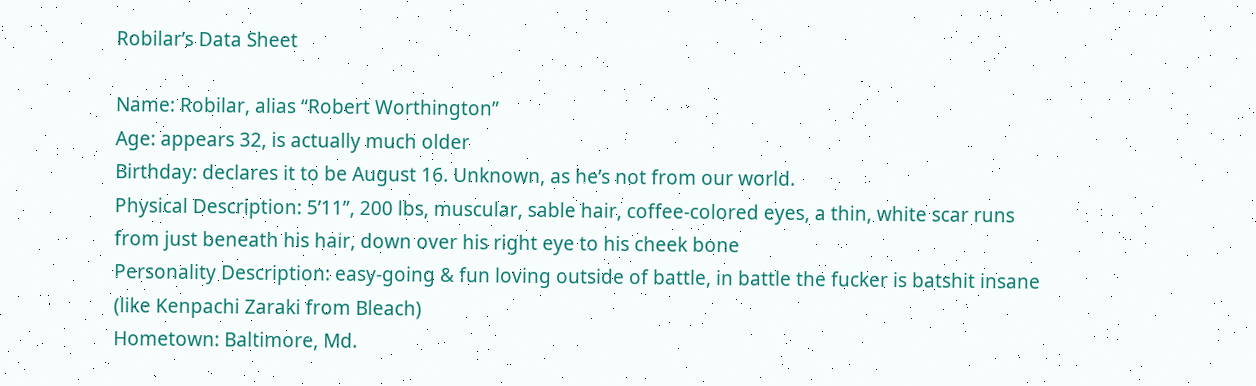Robilar’s Data Sheet

Name: Robilar, alias “Robert Worthington”
Age: appears 32, is actually much older
Birthday: declares it to be August 16. Unknown, as he’s not from our world.
Physical Description: 5’11”, 200 lbs, muscular, sable hair, coffee-colored eyes, a thin, white scar runs from just beneath his hair, down over his right eye to his cheek bone
Personality Description: easy-going & fun loving outside of battle, in battle the fucker is batshit insane (like Kenpachi Zaraki from Bleach)
Hometown: Baltimore, Md.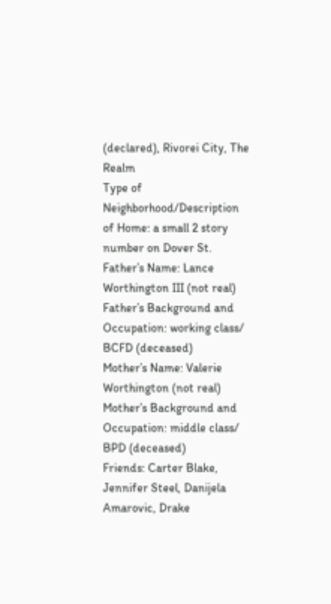(declared), Rivorei City, The Realm
Type of Neighborhood/Description of Home: a small 2 story number on Dover St.
Father’s Name: Lance Worthington III (not real)
Father’s Background and Occupation: working class/ BCFD (deceased)
Mother’s Name: Valerie Worthington (not real)
Mother’s Background and Occupation: middle class/ BPD (deceased)
Friends: Carter Blake, Jennifer Steel, Danijela Amarovic, Drake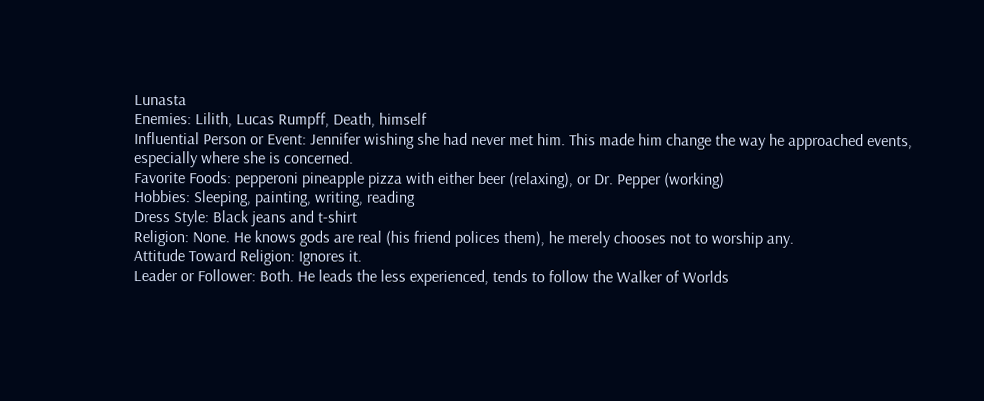Lunasta
Enemies: Lilith, Lucas Rumpff, Death, himself
Influential Person or Event: Jennifer wishing she had never met him. This made him change the way he approached events, especially where she is concerned.
Favorite Foods: pepperoni pineapple pizza with either beer (relaxing), or Dr. Pepper (working)
Hobbies: Sleeping, painting, writing, reading
Dress Style: Black jeans and t-shirt
Religion: None. He knows gods are real (his friend polices them), he merely chooses not to worship any.
Attitude Toward Religion: Ignores it.
Leader or Follower: Both. He leads the less experienced, tends to follow the Walker of Worlds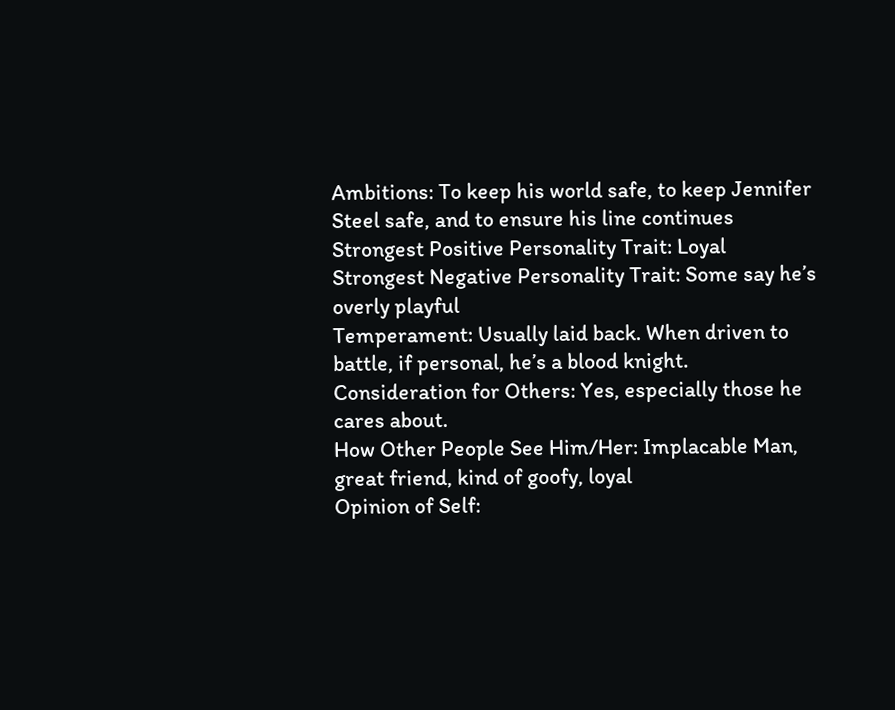Ambitions: To keep his world safe, to keep Jennifer Steel safe, and to ensure his line continues
Strongest Positive Personality Trait: Loyal
Strongest Negative Personality Trait: Some say he’s overly playful
Temperament: Usually laid back. When driven to battle, if personal, he’s a blood knight.
Consideration for Others: Yes, especially those he cares about.
How Other People See Him/Her: Implacable Man, great friend, kind of goofy, loyal
Opinion of Self: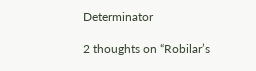Determinator

2 thoughts on “Robilar’s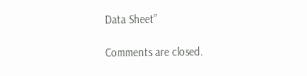Data Sheet”

Comments are closed.